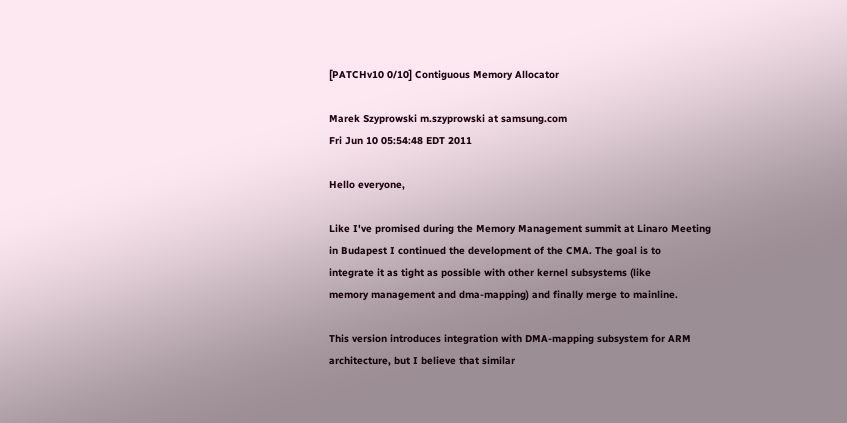[PATCHv10 0/10] Contiguous Memory Allocator

Marek Szyprowski m.szyprowski at samsung.com
Fri Jun 10 05:54:48 EDT 2011

Hello everyone,

Like I've promised during the Memory Management summit at Linaro Meeting
in Budapest I continued the development of the CMA. The goal is to
integrate it as tight as possible with other kernel subsystems (like
memory management and dma-mapping) and finally merge to mainline.

This version introduces integration with DMA-mapping subsystem for ARM
architecture, but I believe that similar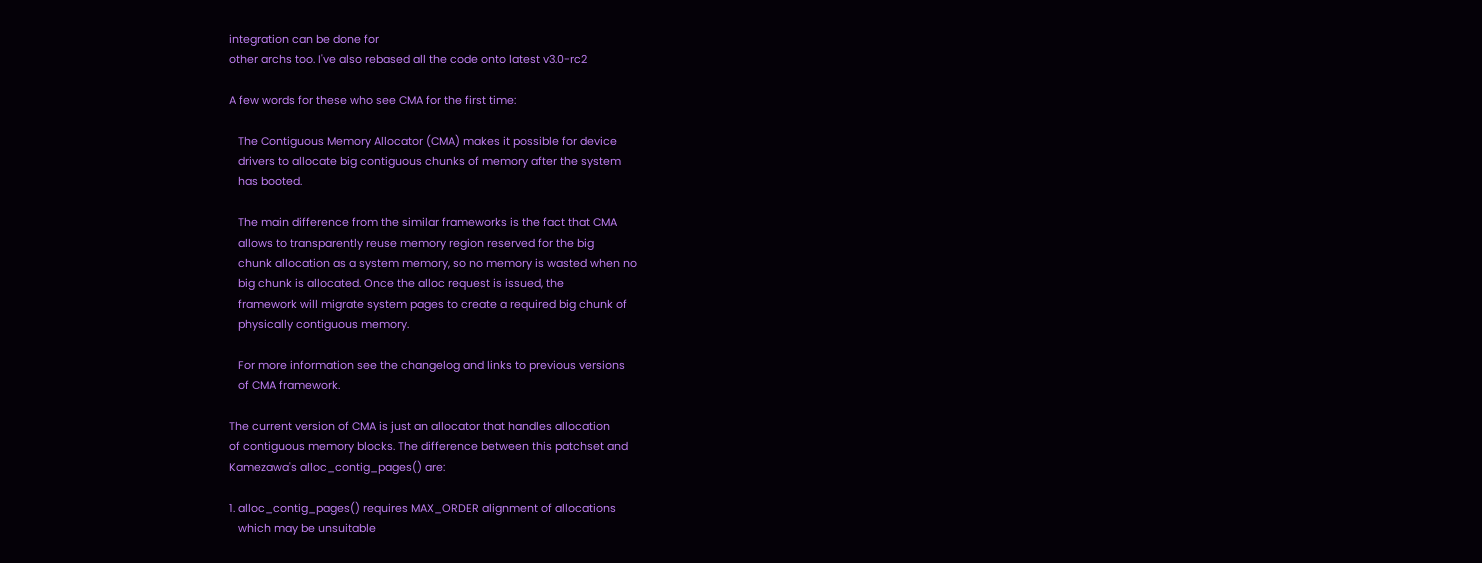integration can be done for
other archs too. I've also rebased all the code onto latest v3.0-rc2

A few words for these who see CMA for the first time:

   The Contiguous Memory Allocator (CMA) makes it possible for device
   drivers to allocate big contiguous chunks of memory after the system
   has booted.

   The main difference from the similar frameworks is the fact that CMA
   allows to transparently reuse memory region reserved for the big
   chunk allocation as a system memory, so no memory is wasted when no
   big chunk is allocated. Once the alloc request is issued, the
   framework will migrate system pages to create a required big chunk of
   physically contiguous memory.

   For more information see the changelog and links to previous versions
   of CMA framework.

The current version of CMA is just an allocator that handles allocation
of contiguous memory blocks. The difference between this patchset and
Kamezawa's alloc_contig_pages() are:

1. alloc_contig_pages() requires MAX_ORDER alignment of allocations
   which may be unsuitable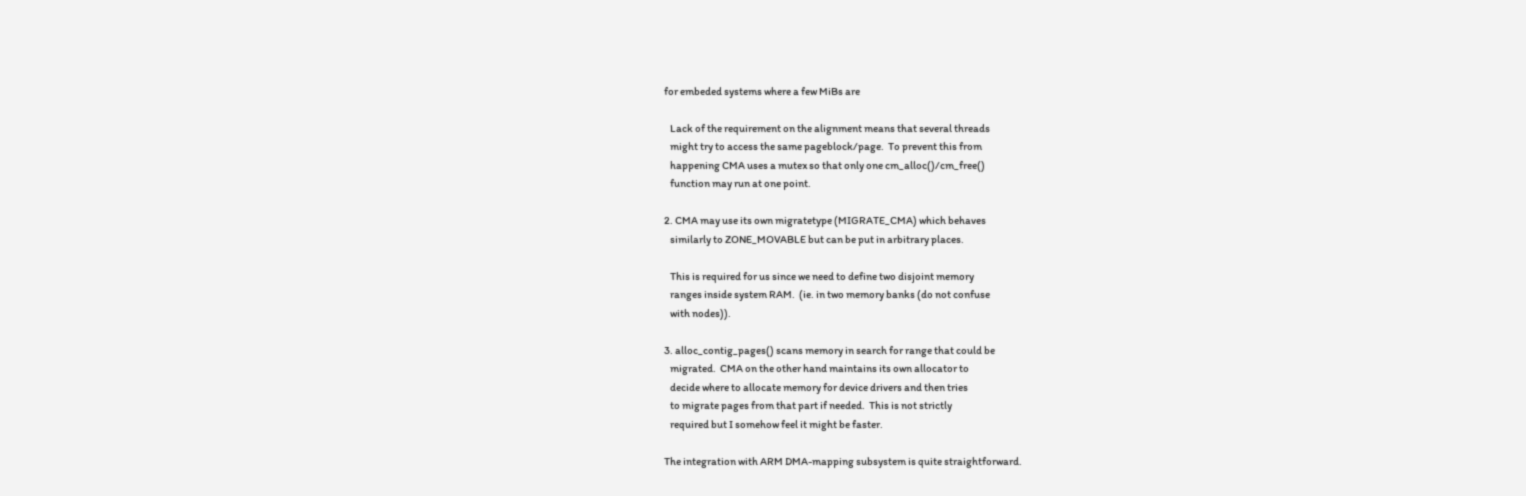for embeded systems where a few MiBs are

   Lack of the requirement on the alignment means that several threads
   might try to access the same pageblock/page.  To prevent this from
   happening CMA uses a mutex so that only one cm_alloc()/cm_free()
   function may run at one point.

2. CMA may use its own migratetype (MIGRATE_CMA) which behaves
   similarly to ZONE_MOVABLE but can be put in arbitrary places.

   This is required for us since we need to define two disjoint memory
   ranges inside system RAM.  (ie. in two memory banks (do not confuse
   with nodes)).

3. alloc_contig_pages() scans memory in search for range that could be
   migrated.  CMA on the other hand maintains its own allocator to
   decide where to allocate memory for device drivers and then tries
   to migrate pages from that part if needed.  This is not strictly
   required but I somehow feel it might be faster.

The integration with ARM DMA-mapping subsystem is quite straightforward.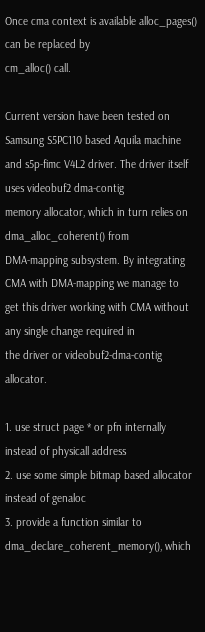Once cma context is available alloc_pages() can be replaced by
cm_alloc() call.

Current version have been tested on Samsung S5PC110 based Aquila machine
and s5p-fimc V4L2 driver. The driver itself uses videobuf2 dma-contig
memory allocator, which in turn relies on dma_alloc_coherent() from
DMA-mapping subsystem. By integrating CMA with DMA-mapping we manage to
get this driver working with CMA without any single change required in
the driver or videobuf2-dma-contig allocator.

1. use struct page * or pfn internally instead of physicall address
2. use some simple bitmap based allocator instead of genaloc
3. provide a function similar to dma_declare_coherent_memory(), which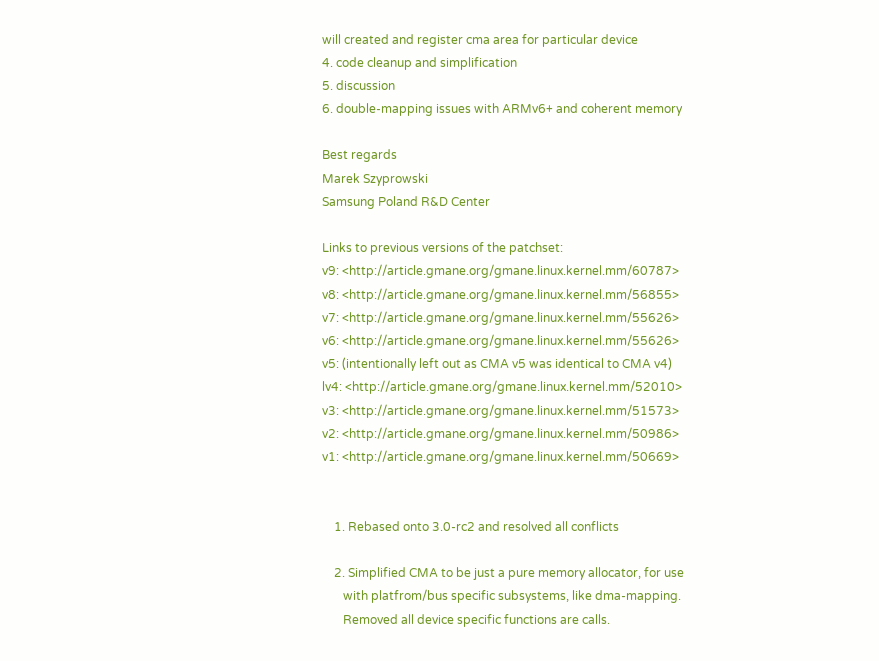will created and register cma area for particular device
4. code cleanup and simplification
5. discussion
6. double-mapping issues with ARMv6+ and coherent memory

Best regards
Marek Szyprowski
Samsung Poland R&D Center

Links to previous versions of the patchset:
v9: <http://article.gmane.org/gmane.linux.kernel.mm/60787>
v8: <http://article.gmane.org/gmane.linux.kernel.mm/56855>
v7: <http://article.gmane.org/gmane.linux.kernel.mm/55626>
v6: <http://article.gmane.org/gmane.linux.kernel.mm/55626>
v5: (intentionally left out as CMA v5 was identical to CMA v4)
lv4: <http://article.gmane.org/gmane.linux.kernel.mm/52010>
v3: <http://article.gmane.org/gmane.linux.kernel.mm/51573>
v2: <http://article.gmane.org/gmane.linux.kernel.mm/50986>
v1: <http://article.gmane.org/gmane.linux.kernel.mm/50669>


    1. Rebased onto 3.0-rc2 and resolved all conflicts

    2. Simplified CMA to be just a pure memory allocator, for use
       with platfrom/bus specific subsystems, like dma-mapping.
       Removed all device specific functions are calls.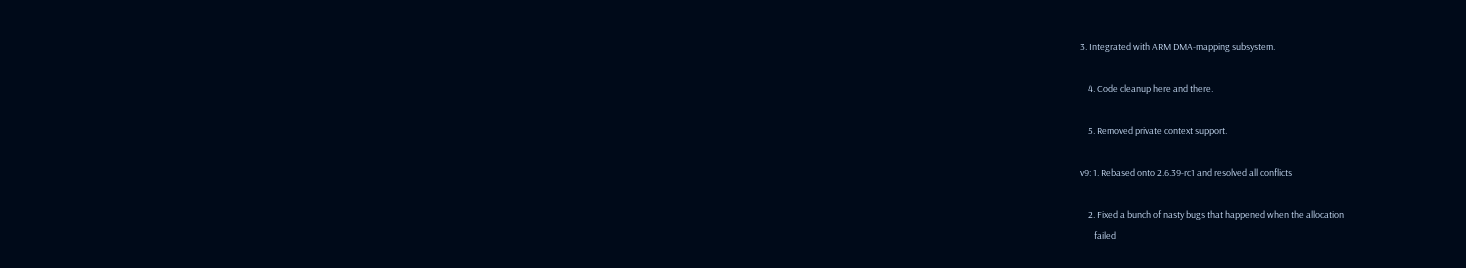3. Integrated with ARM DMA-mapping subsystem.

    4. Code cleanup here and there.

    5. Removed private context support.

v9: 1. Rebased onto 2.6.39-rc1 and resolved all conflicts

    2. Fixed a bunch of nasty bugs that happened when the allocation
       failed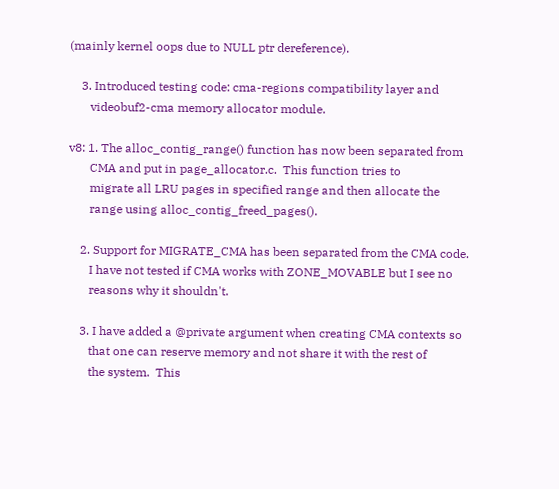(mainly kernel oops due to NULL ptr dereference).

    3. Introduced testing code: cma-regions compatibility layer and
       videobuf2-cma memory allocator module.

v8: 1. The alloc_contig_range() function has now been separated from
       CMA and put in page_allocator.c.  This function tries to
       migrate all LRU pages in specified range and then allocate the
       range using alloc_contig_freed_pages().

    2. Support for MIGRATE_CMA has been separated from the CMA code.
       I have not tested if CMA works with ZONE_MOVABLE but I see no
       reasons why it shouldn't.

    3. I have added a @private argument when creating CMA contexts so
       that one can reserve memory and not share it with the rest of
       the system.  This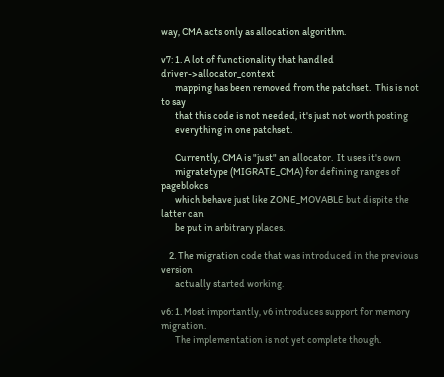way, CMA acts only as allocation algorithm.

v7: 1. A lot of functionality that handled driver->allocator_context
       mapping has been removed from the patchset.  This is not to say
       that this code is not needed, it's just not worth posting
       everything in one patchset.

       Currently, CMA is "just" an allocator.  It uses it's own
       migratetype (MIGRATE_CMA) for defining ranges of pageblokcs
       which behave just like ZONE_MOVABLE but dispite the latter can
       be put in arbitrary places.

    2. The migration code that was introduced in the previous version
       actually started working.

v6: 1. Most importantly, v6 introduces support for memory migration.
       The implementation is not yet complete though.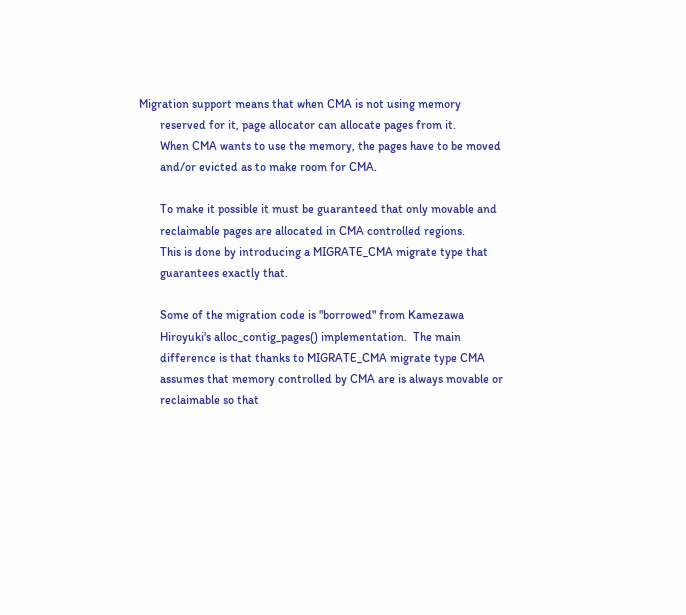Migration support means that when CMA is not using memory
       reserved for it, page allocator can allocate pages from it.
       When CMA wants to use the memory, the pages have to be moved
       and/or evicted as to make room for CMA.

       To make it possible it must be guaranteed that only movable and
       reclaimable pages are allocated in CMA controlled regions.
       This is done by introducing a MIGRATE_CMA migrate type that
       guarantees exactly that.

       Some of the migration code is "borrowed" from Kamezawa
       Hiroyuki's alloc_contig_pages() implementation.  The main
       difference is that thanks to MIGRATE_CMA migrate type CMA
       assumes that memory controlled by CMA are is always movable or
       reclaimable so that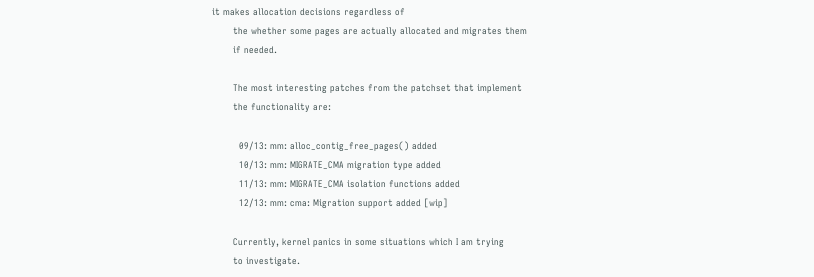it makes allocation decisions regardless of
       the whether some pages are actually allocated and migrates them
       if needed.

       The most interesting patches from the patchset that implement
       the functionality are:

         09/13: mm: alloc_contig_free_pages() added
         10/13: mm: MIGRATE_CMA migration type added
         11/13: mm: MIGRATE_CMA isolation functions added
         12/13: mm: cma: Migration support added [wip]

       Currently, kernel panics in some situations which I am trying
       to investigate.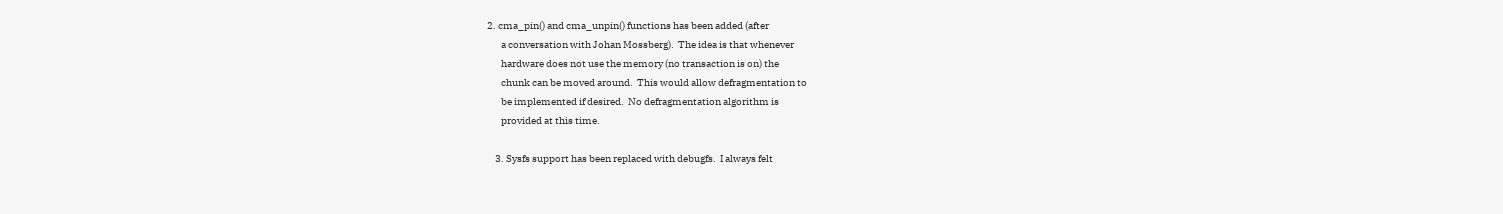2. cma_pin() and cma_unpin() functions has been added (after
       a conversation with Johan Mossberg).  The idea is that whenever
       hardware does not use the memory (no transaction is on) the
       chunk can be moved around.  This would allow defragmentation to
       be implemented if desired.  No defragmentation algorithm is
       provided at this time.

    3. Sysfs support has been replaced with debugfs.  I always felt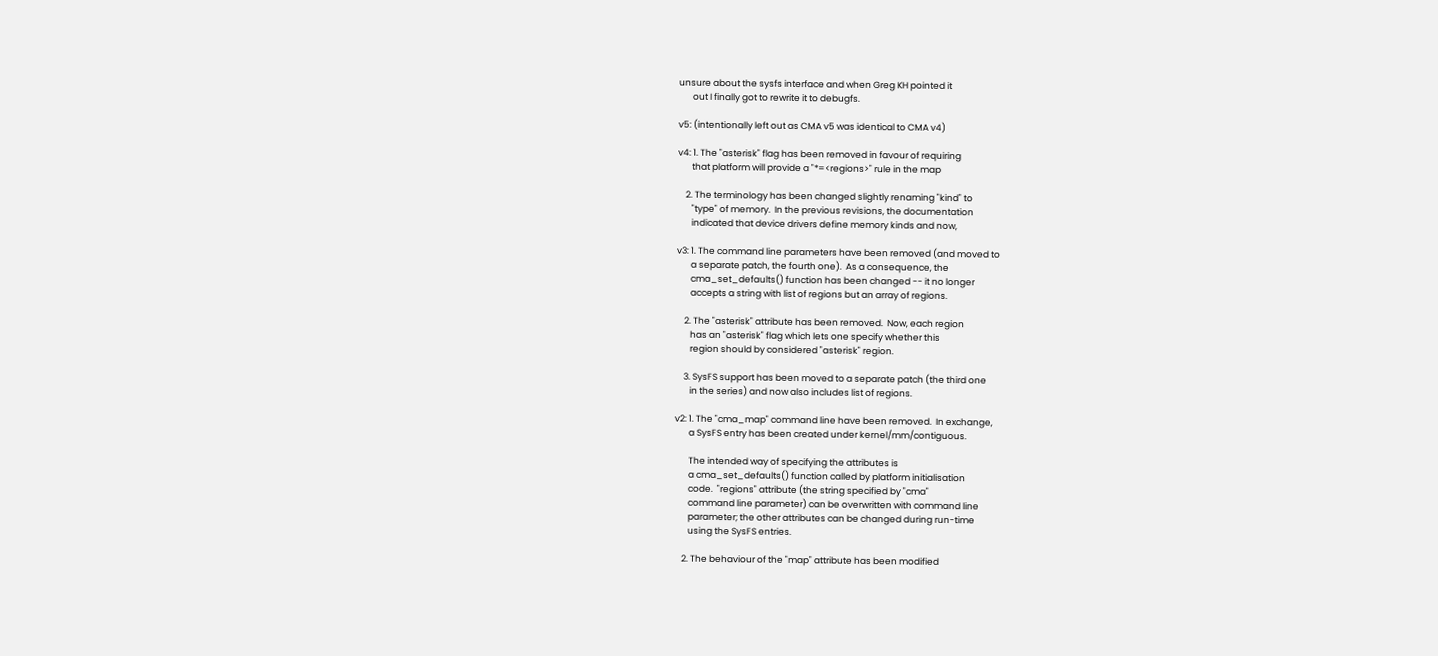unsure about the sysfs interface and when Greg KH pointed it
       out I finally got to rewrite it to debugfs.

v5: (intentionally left out as CMA v5 was identical to CMA v4)

v4: 1. The "asterisk" flag has been removed in favour of requiring
       that platform will provide a "*=<regions>" rule in the map

    2. The terminology has been changed slightly renaming "kind" to
       "type" of memory.  In the previous revisions, the documentation
       indicated that device drivers define memory kinds and now,

v3: 1. The command line parameters have been removed (and moved to
       a separate patch, the fourth one).  As a consequence, the
       cma_set_defaults() function has been changed -- it no longer
       accepts a string with list of regions but an array of regions.

    2. The "asterisk" attribute has been removed.  Now, each region
       has an "asterisk" flag which lets one specify whether this
       region should by considered "asterisk" region.

    3. SysFS support has been moved to a separate patch (the third one
       in the series) and now also includes list of regions.

v2: 1. The "cma_map" command line have been removed.  In exchange,
       a SysFS entry has been created under kernel/mm/contiguous.

       The intended way of specifying the attributes is
       a cma_set_defaults() function called by platform initialisation
       code.  "regions" attribute (the string specified by "cma"
       command line parameter) can be overwritten with command line
       parameter; the other attributes can be changed during run-time
       using the SysFS entries.

    2. The behaviour of the "map" attribute has been modified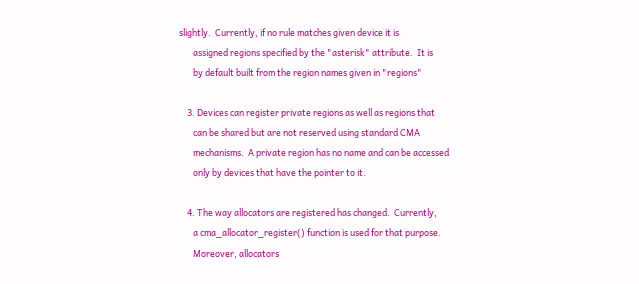slightly.  Currently, if no rule matches given device it is
       assigned regions specified by the "asterisk" attribute.  It is
       by default built from the region names given in "regions"

    3. Devices can register private regions as well as regions that
       can be shared but are not reserved using standard CMA
       mechanisms.  A private region has no name and can be accessed
       only by devices that have the pointer to it.

    4. The way allocators are registered has changed.  Currently,
       a cma_allocator_register() function is used for that purpose.
       Moreover, allocators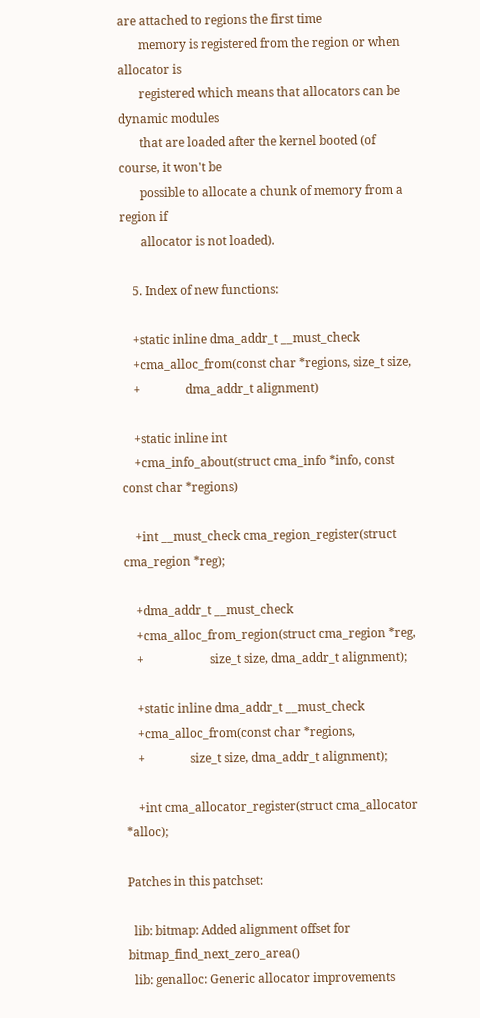are attached to regions the first time
       memory is registered from the region or when allocator is
       registered which means that allocators can be dynamic modules
       that are loaded after the kernel booted (of course, it won't be
       possible to allocate a chunk of memory from a region if
       allocator is not loaded).

    5. Index of new functions:

    +static inline dma_addr_t __must_check
    +cma_alloc_from(const char *regions, size_t size,
    +               dma_addr_t alignment)

    +static inline int
    +cma_info_about(struct cma_info *info, const const char *regions)

    +int __must_check cma_region_register(struct cma_region *reg);

    +dma_addr_t __must_check
    +cma_alloc_from_region(struct cma_region *reg,
    +                      size_t size, dma_addr_t alignment);

    +static inline dma_addr_t __must_check
    +cma_alloc_from(const char *regions,
    +               size_t size, dma_addr_t alignment);

    +int cma_allocator_register(struct cma_allocator *alloc);

Patches in this patchset:

  lib: bitmap: Added alignment offset for bitmap_find_next_zero_area()
  lib: genalloc: Generic allocator improvements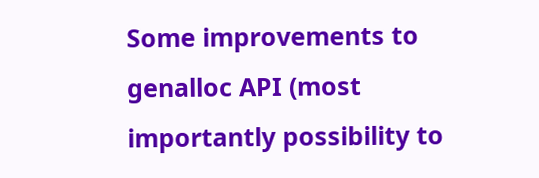Some improvements to genalloc API (most importantly possibility to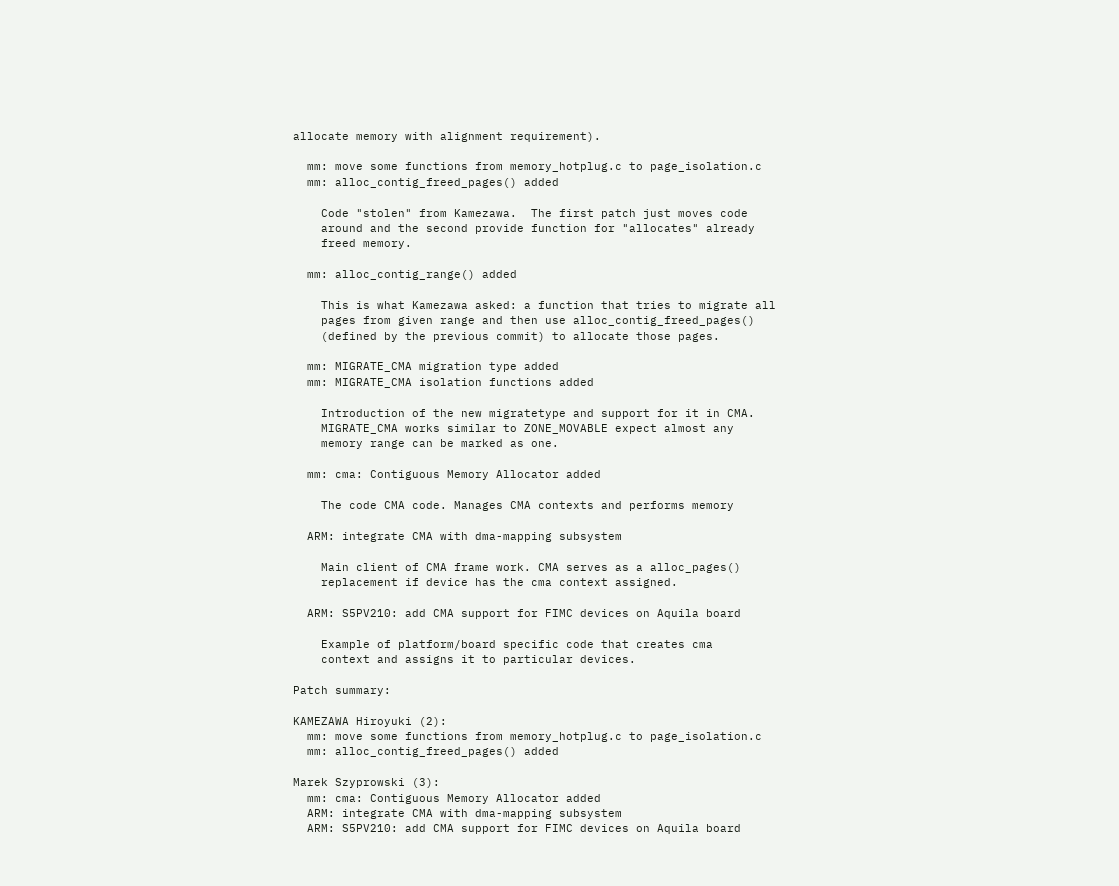allocate memory with alignment requirement).

  mm: move some functions from memory_hotplug.c to page_isolation.c
  mm: alloc_contig_freed_pages() added

    Code "stolen" from Kamezawa.  The first patch just moves code
    around and the second provide function for "allocates" already
    freed memory.

  mm: alloc_contig_range() added

    This is what Kamezawa asked: a function that tries to migrate all
    pages from given range and then use alloc_contig_freed_pages()
    (defined by the previous commit) to allocate those pages.

  mm: MIGRATE_CMA migration type added
  mm: MIGRATE_CMA isolation functions added

    Introduction of the new migratetype and support for it in CMA.
    MIGRATE_CMA works similar to ZONE_MOVABLE expect almost any
    memory range can be marked as one.

  mm: cma: Contiguous Memory Allocator added

    The code CMA code. Manages CMA contexts and performs memory

  ARM: integrate CMA with dma-mapping subsystem

    Main client of CMA frame work. CMA serves as a alloc_pages()
    replacement if device has the cma context assigned.

  ARM: S5PV210: add CMA support for FIMC devices on Aquila board

    Example of platform/board specific code that creates cma
    context and assigns it to particular devices.

Patch summary:

KAMEZAWA Hiroyuki (2):
  mm: move some functions from memory_hotplug.c to page_isolation.c
  mm: alloc_contig_freed_pages() added

Marek Szyprowski (3):
  mm: cma: Contiguous Memory Allocator added
  ARM: integrate CMA with dma-mapping subsystem
  ARM: S5PV210: add CMA support for FIMC devices on Aquila board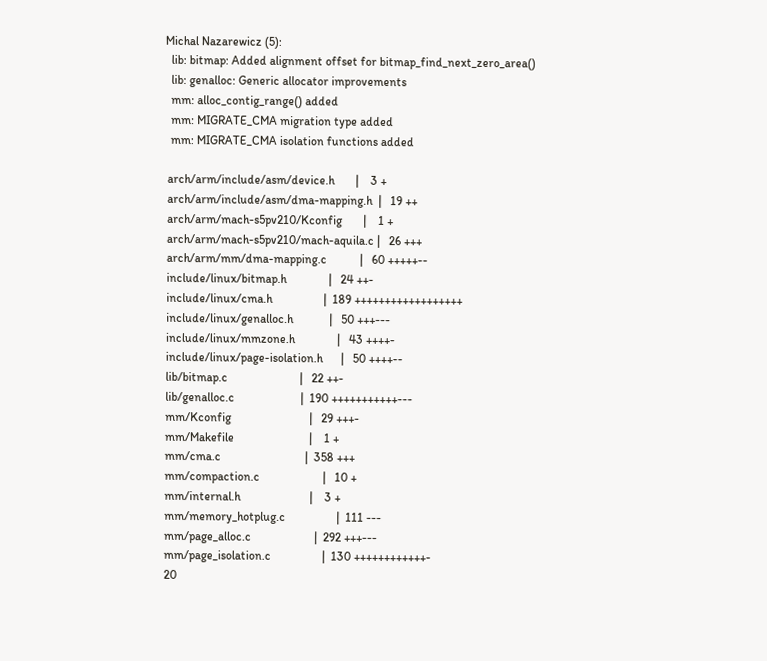Michal Nazarewicz (5):
  lib: bitmap: Added alignment offset for bitmap_find_next_zero_area()
  lib: genalloc: Generic allocator improvements
  mm: alloc_contig_range() added
  mm: MIGRATE_CMA migration type added
  mm: MIGRATE_CMA isolation functions added

 arch/arm/include/asm/device.h       |    3 +
 arch/arm/include/asm/dma-mapping.h  |   19 ++
 arch/arm/mach-s5pv210/Kconfig       |    1 +
 arch/arm/mach-s5pv210/mach-aquila.c |   26 +++
 arch/arm/mm/dma-mapping.c           |   60 +++++--
 include/linux/bitmap.h              |   24 ++-
 include/linux/cma.h                 |  189 ++++++++++++++++++
 include/linux/genalloc.h            |   50 +++---
 include/linux/mmzone.h              |   43 ++++-
 include/linux/page-isolation.h      |   50 ++++--
 lib/bitmap.c                        |   22 ++-
 lib/genalloc.c                      |  190 +++++++++++---
 mm/Kconfig                          |   29 +++-
 mm/Makefile                         |    1 +
 mm/cma.c                            |  358 +++
 mm/compaction.c                     |   10 +
 mm/internal.h                       |    3 +
 mm/memory_hotplug.c                 |  111 ---
 mm/page_alloc.c                     |  292 +++---
 mm/page_isolation.c                 |  130 ++++++++++++-
 20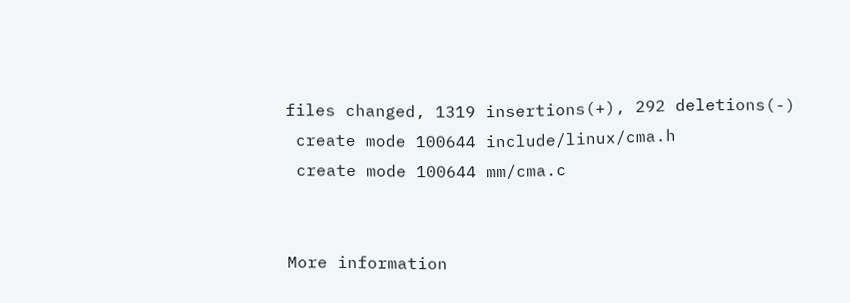files changed, 1319 insertions(+), 292 deletions(-)
 create mode 100644 include/linux/cma.h
 create mode 100644 mm/cma.c


More information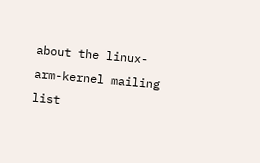about the linux-arm-kernel mailing list